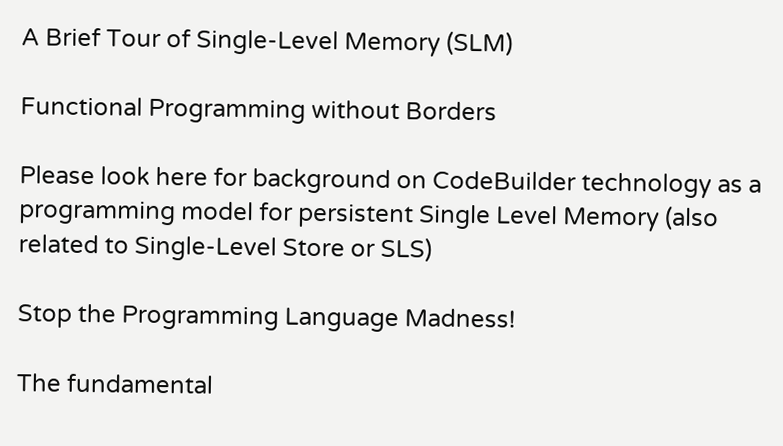A Brief Tour of Single-Level Memory (SLM)

Functional Programming without Borders

Please look here for background on CodeBuilder technology as a programming model for persistent Single Level Memory (also related to Single-Level Store or SLS)

Stop the Programming Language Madness!

The fundamental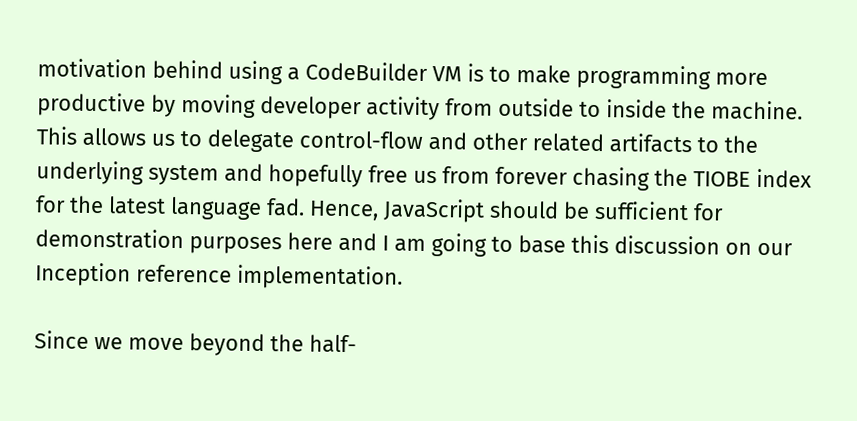motivation behind using a CodeBuilder VM is to make programming more productive by moving developer activity from outside to inside the machine. This allows us to delegate control-flow and other related artifacts to the underlying system and hopefully free us from forever chasing the TIOBE index for the latest language fad. Hence, JavaScript should be sufficient for demonstration purposes here and I am going to base this discussion on our Inception reference implementation.

Since we move beyond the half-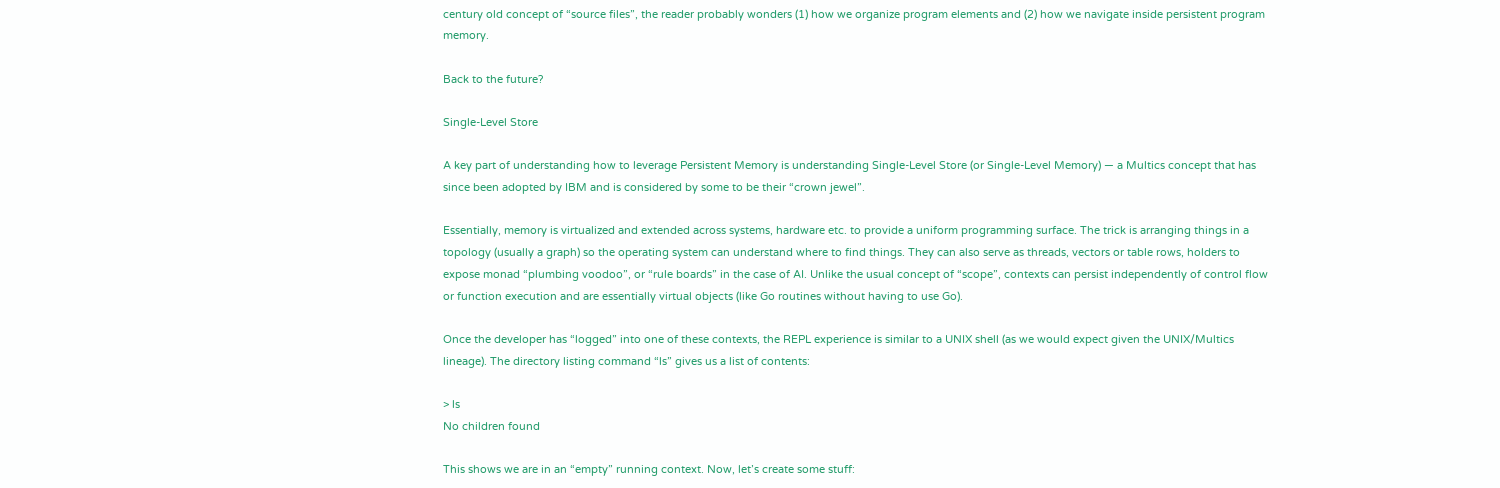century old concept of “source files”, the reader probably wonders (1) how we organize program elements and (2) how we navigate inside persistent program memory.

Back to the future?

Single-Level Store

A key part of understanding how to leverage Persistent Memory is understanding Single-Level Store (or Single-Level Memory) — a Multics concept that has since been adopted by IBM and is considered by some to be their “crown jewel”.

Essentially, memory is virtualized and extended across systems, hardware etc. to provide a uniform programming surface. The trick is arranging things in a topology (usually a graph) so the operating system can understand where to find things. They can also serve as threads, vectors or table rows, holders to expose monad “plumbing voodoo”, or “rule boards” in the case of AI. Unlike the usual concept of “scope”, contexts can persist independently of control flow or function execution and are essentially virtual objects (like Go routines without having to use Go).

Once the developer has “logged” into one of these contexts, the REPL experience is similar to a UNIX shell (as we would expect given the UNIX/Multics lineage). The directory listing command “ls” gives us a list of contents:

> ls
No children found

This shows we are in an “empty” running context. Now, let’s create some stuff: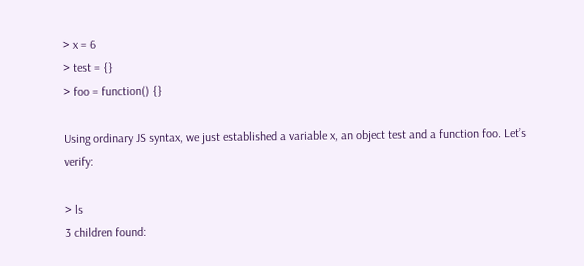> x = 6
> test = {}
> foo = function() {}

Using ordinary JS syntax, we just established a variable x, an object test and a function foo. Let’s verify:

> ls
3 children found: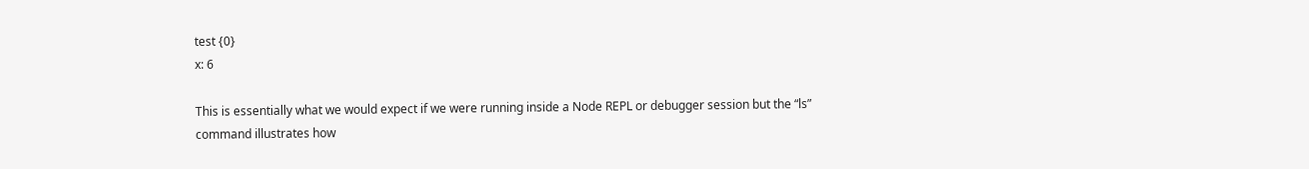test {0}
x: 6

This is essentially what we would expect if we were running inside a Node REPL or debugger session but the “ls” command illustrates how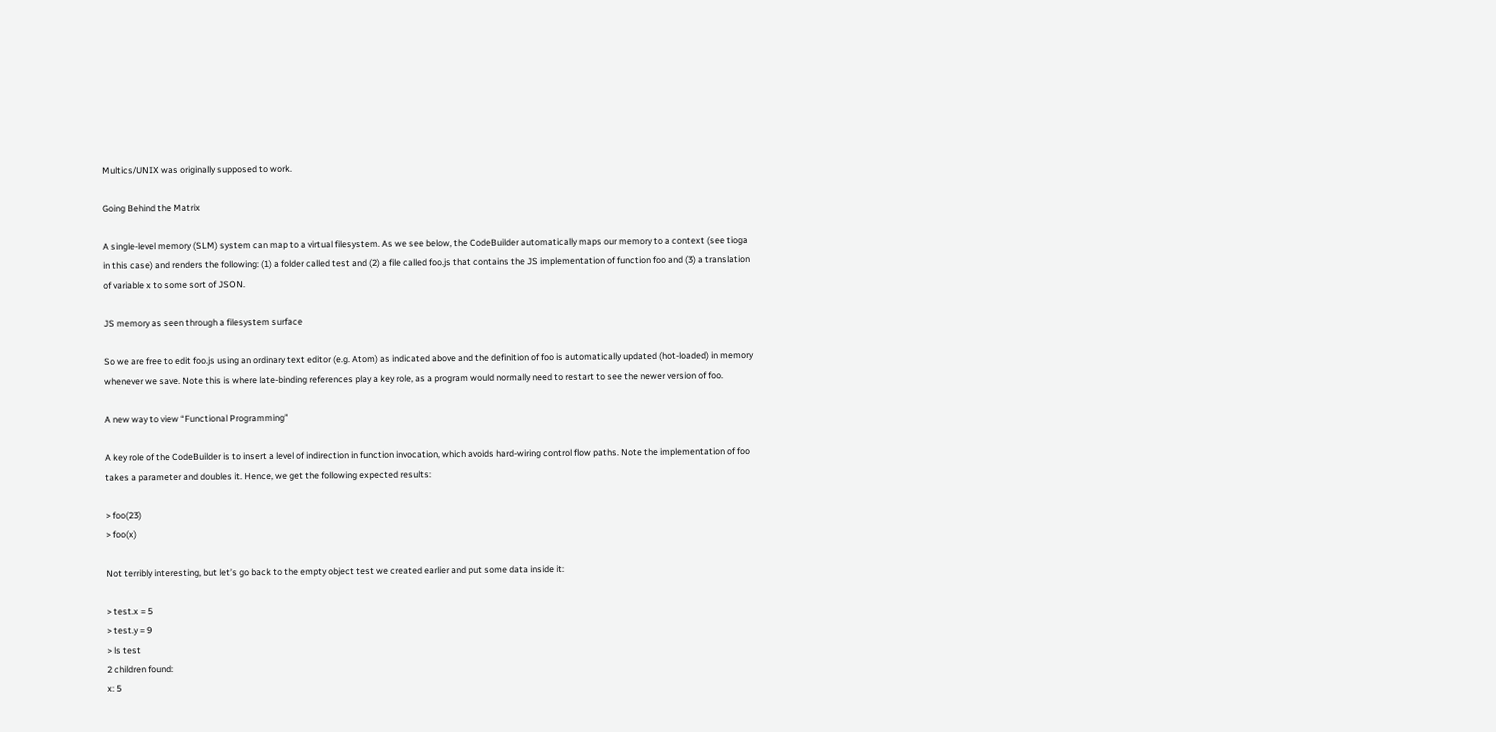Multics/UNIX was originally supposed to work.

Going Behind the Matrix

A single-level memory (SLM) system can map to a virtual filesystem. As we see below, the CodeBuilder automatically maps our memory to a context (see tioga in this case) and renders the following: (1) a folder called test and (2) a file called foo.js that contains the JS implementation of function foo and (3) a translation of variable x to some sort of JSON.

JS memory as seen through a filesystem surface

So we are free to edit foo.js using an ordinary text editor (e.g. Atom) as indicated above and the definition of foo is automatically updated (hot-loaded) in memory whenever we save. Note this is where late-binding references play a key role, as a program would normally need to restart to see the newer version of foo.

A new way to view “Functional Programming”

A key role of the CodeBuilder is to insert a level of indirection in function invocation, which avoids hard-wiring control flow paths. Note the implementation of foo takes a parameter and doubles it. Hence, we get the following expected results:

> foo(23)
> foo(x)

Not terribly interesting, but let’s go back to the empty object test we created earlier and put some data inside it:

> test.x = 5
> test.y = 9
> ls test
2 children found:
x: 5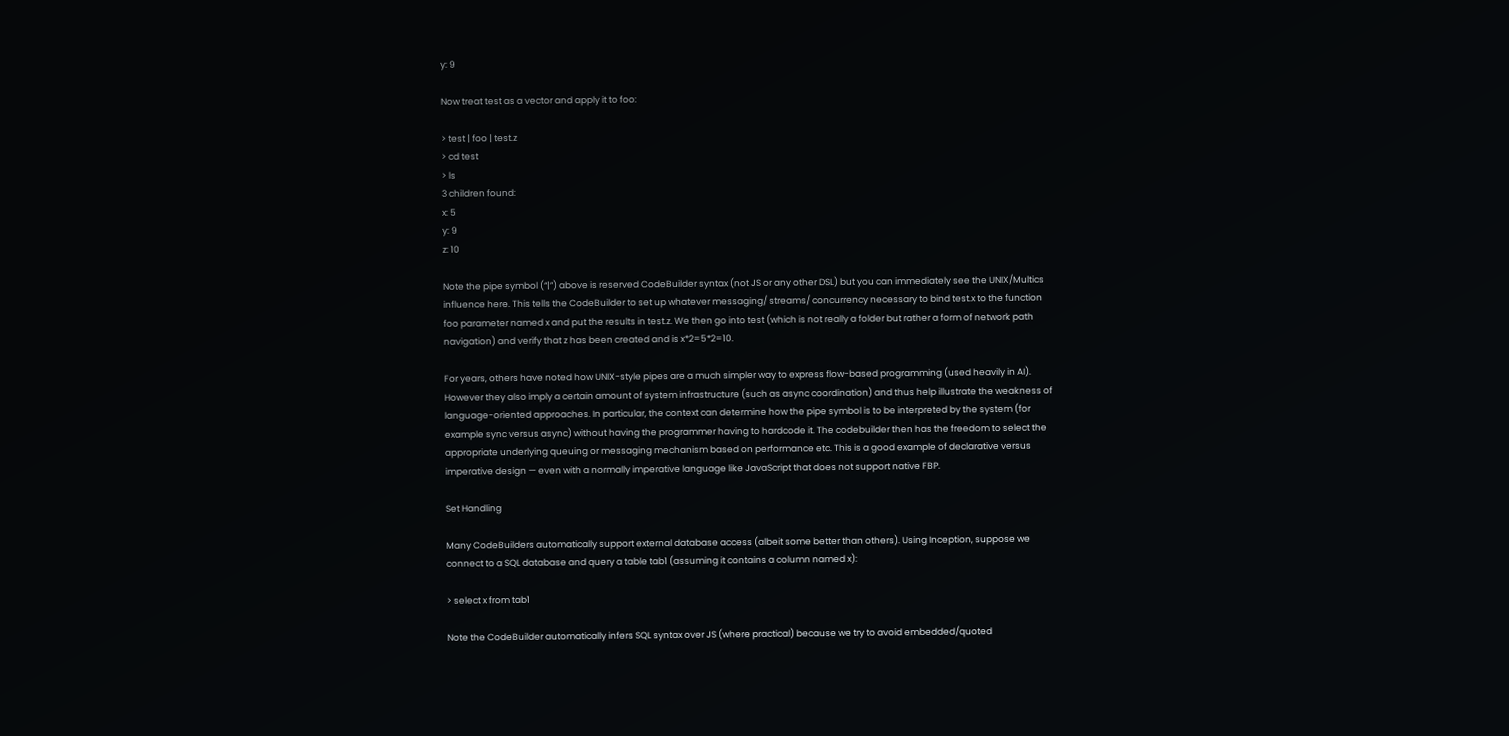y: 9

Now treat test as a vector and apply it to foo:

> test | foo | test.z
> cd test
> ls
3 children found:
x: 5
y: 9
z: 10

Note the pipe symbol (“|”) above is reserved CodeBuilder syntax (not JS or any other DSL) but you can immediately see the UNIX/Multics influence here. This tells the CodeBuilder to set up whatever messaging/ streams/ concurrency necessary to bind test.x to the function foo parameter named x and put the results in test.z. We then go into test (which is not really a folder but rather a form of network path navigation) and verify that z has been created and is x*2=5*2=10.

For years, others have noted how UNIX-style pipes are a much simpler way to express flow-based programming (used heavily in AI). However they also imply a certain amount of system infrastructure (such as async coordination) and thus help illustrate the weakness of language-oriented approaches. In particular, the context can determine how the pipe symbol is to be interpreted by the system (for example sync versus async) without having the programmer having to hardcode it. The codebuilder then has the freedom to select the appropriate underlying queuing or messaging mechanism based on performance etc. This is a good example of declarative versus imperative design — even with a normally imperative language like JavaScript that does not support native FBP.

Set Handling

Many CodeBuilders automatically support external database access (albeit some better than others). Using Inception, suppose we connect to a SQL database and query a table tab1 (assuming it contains a column named x):

> select x from tab1

Note the CodeBuilder automatically infers SQL syntax over JS (where practical) because we try to avoid embedded/quoted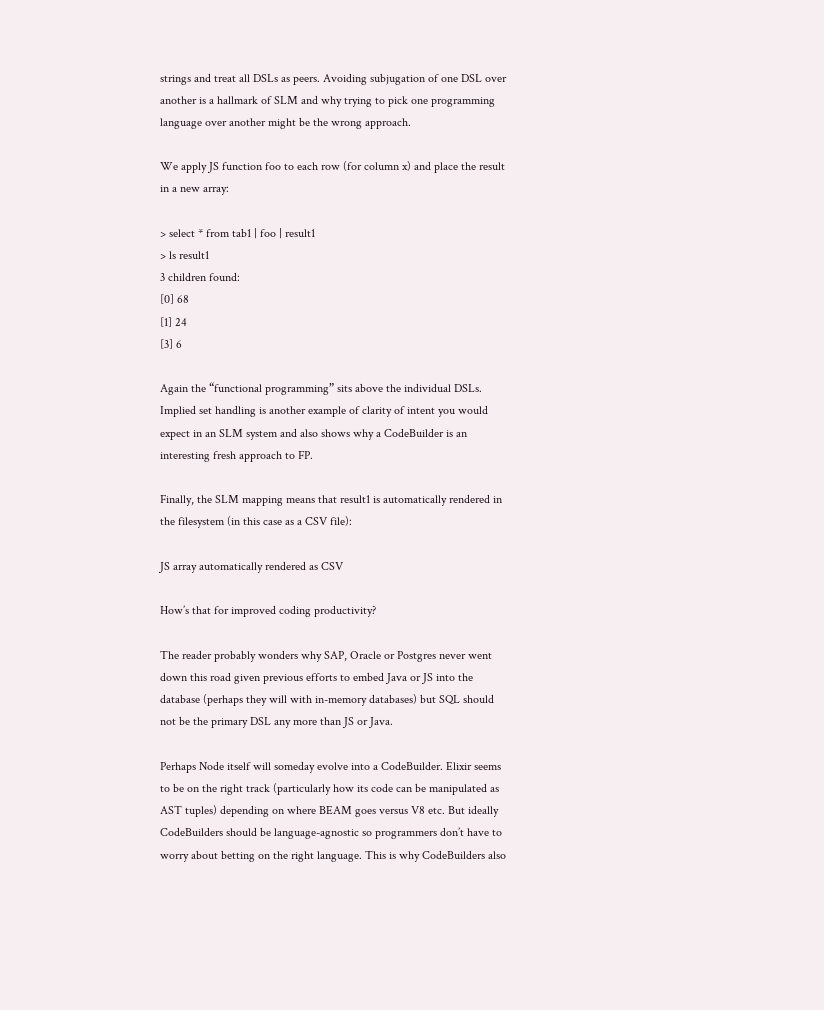strings and treat all DSLs as peers. Avoiding subjugation of one DSL over another is a hallmark of SLM and why trying to pick one programming language over another might be the wrong approach.

We apply JS function foo to each row (for column x) and place the result in a new array:

> select * from tab1 | foo | result1
> ls result1
3 children found:
[0] 68
[1] 24
[3] 6

Again the “functional programming” sits above the individual DSLs. Implied set handling is another example of clarity of intent you would expect in an SLM system and also shows why a CodeBuilder is an interesting fresh approach to FP.

Finally, the SLM mapping means that result1 is automatically rendered in the filesystem (in this case as a CSV file):

JS array automatically rendered as CSV

How’s that for improved coding productivity?

The reader probably wonders why SAP, Oracle or Postgres never went down this road given previous efforts to embed Java or JS into the database (perhaps they will with in-memory databases) but SQL should not be the primary DSL any more than JS or Java.

Perhaps Node itself will someday evolve into a CodeBuilder. Elixir seems to be on the right track (particularly how its code can be manipulated as AST tuples) depending on where BEAM goes versus V8 etc. But ideally CodeBuilders should be language-agnostic so programmers don’t have to worry about betting on the right language. This is why CodeBuilders also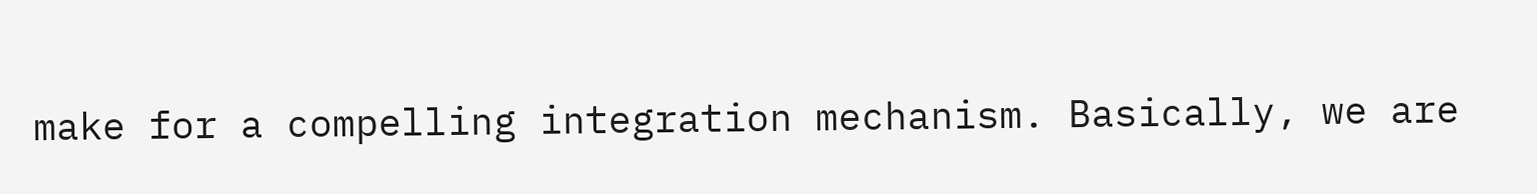make for a compelling integration mechanism. Basically, we are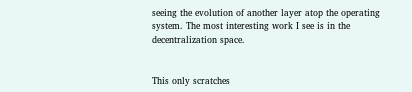seeing the evolution of another layer atop the operating system. The most interesting work I see is in the decentralization space.


This only scratches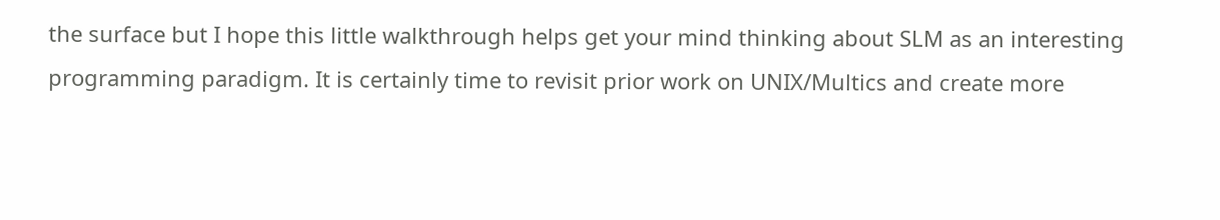the surface but I hope this little walkthrough helps get your mind thinking about SLM as an interesting programming paradigm. It is certainly time to revisit prior work on UNIX/Multics and create more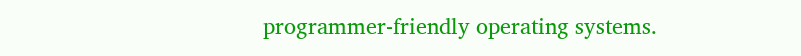programmer-friendly operating systems.